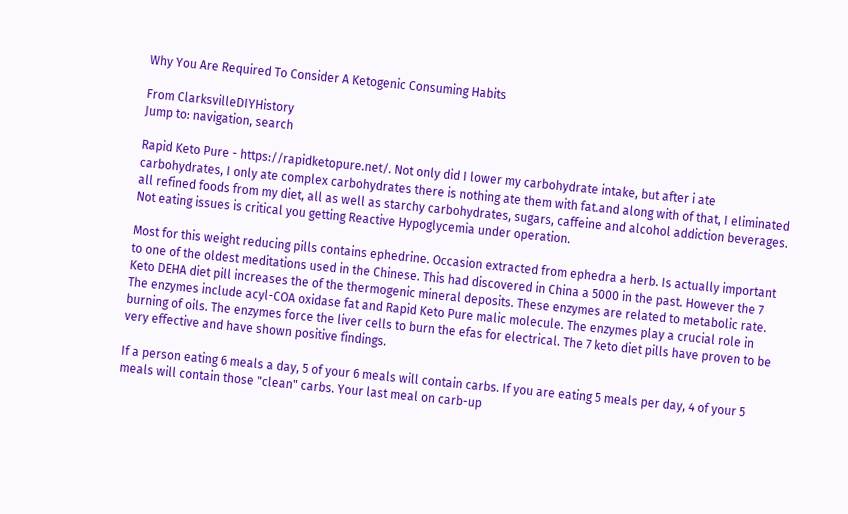Why You Are Required To Consider A Ketogenic Consuming Habits

From ClarksvilleDIYHistory
Jump to: navigation, search

Rapid Keto Pure - https://rapidketopure.net/. Not only did I lower my carbohydrate intake, but after i ate carbohydrates, I only ate complex carbohydrates there is nothing ate them with fat.and along with of that, I eliminated all refined foods from my diet, all as well as starchy carbohydrates, sugars, caffeine and alcohol addiction beverages. Not eating issues is critical you getting Reactive Hypoglycemia under operation.

Most for this weight reducing pills contains ephedrine. Occasion extracted from ephedra a herb. Is actually important to one of the oldest meditations used in the Chinese. This had discovered in China a 5000 in the past. However the 7 Keto DEHA diet pill increases the of the thermogenic mineral deposits. These enzymes are related to metabolic rate. The enzymes include acyl-COA oxidase fat and Rapid Keto Pure malic molecule. The enzymes play a crucial role in burning of oils. The enzymes force the liver cells to burn the efas for electrical. The 7 keto diet pills have proven to be very effective and have shown positive findings.

If a person eating 6 meals a day, 5 of your 6 meals will contain carbs. If you are eating 5 meals per day, 4 of your 5 meals will contain those "clean" carbs. Your last meal on carb-up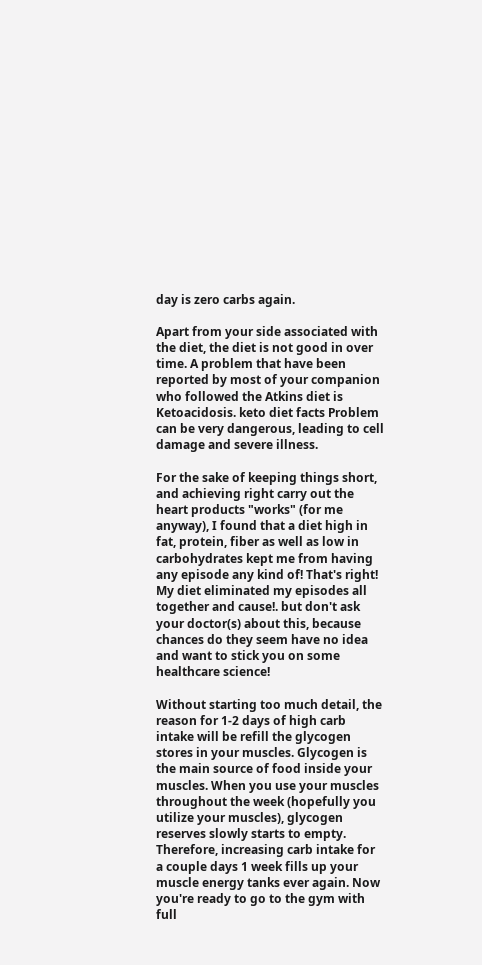day is zero carbs again.

Apart from your side associated with the diet, the diet is not good in over time. A problem that have been reported by most of your companion who followed the Atkins diet is Ketoacidosis. keto diet facts Problem can be very dangerous, leading to cell damage and severe illness.

For the sake of keeping things short, and achieving right carry out the heart products "works" (for me anyway), I found that a diet high in fat, protein, fiber as well as low in carbohydrates kept me from having any episode any kind of! That's right! My diet eliminated my episodes all together and cause!. but don't ask your doctor(s) about this, because chances do they seem have no idea and want to stick you on some healthcare science!

Without starting too much detail, the reason for 1-2 days of high carb intake will be refill the glycogen stores in your muscles. Glycogen is the main source of food inside your muscles. When you use your muscles throughout the week (hopefully you utilize your muscles), glycogen reserves slowly starts to empty. Therefore, increasing carb intake for a couple days 1 week fills up your muscle energy tanks ever again. Now you're ready to go to the gym with full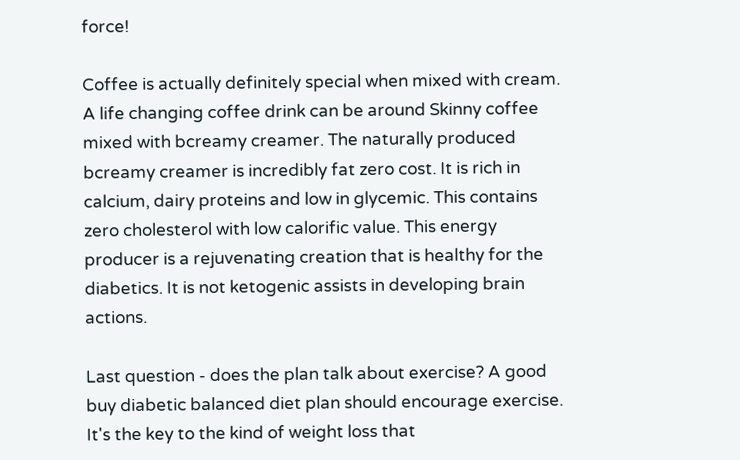force!

Coffee is actually definitely special when mixed with cream. A life changing coffee drink can be around Skinny coffee mixed with bcreamy creamer. The naturally produced bcreamy creamer is incredibly fat zero cost. It is rich in calcium, dairy proteins and low in glycemic. This contains zero cholesterol with low calorific value. This energy producer is a rejuvenating creation that is healthy for the diabetics. It is not ketogenic assists in developing brain actions.

Last question - does the plan talk about exercise? A good buy diabetic balanced diet plan should encourage exercise. It's the key to the kind of weight loss that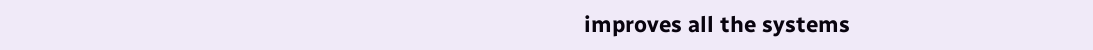improves all the systems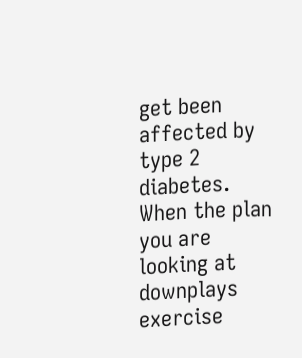get been affected by type 2 diabetes. When the plan you are looking at downplays exercise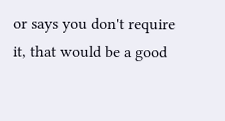or says you don't require it, that would be a good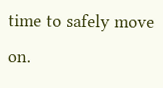time to safely move on.